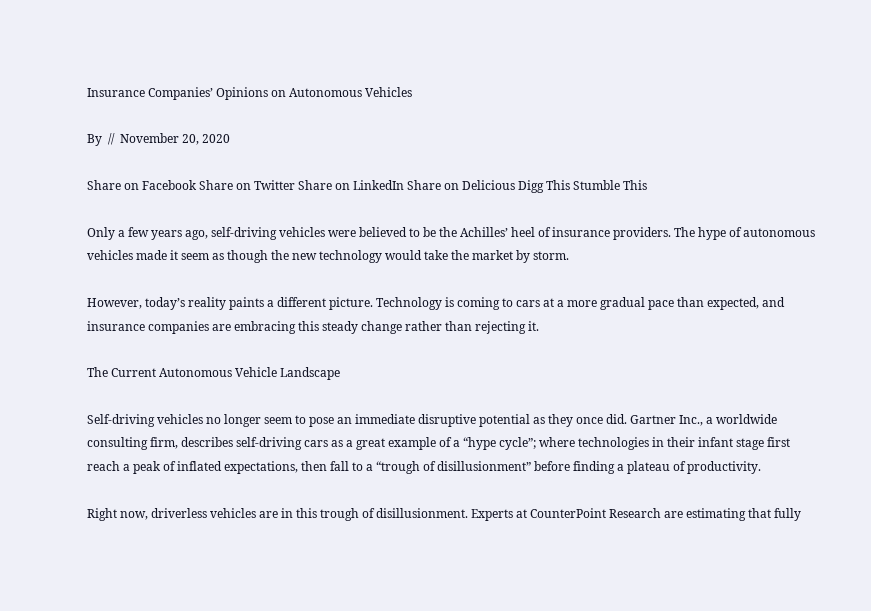Insurance Companies’ Opinions on Autonomous Vehicles

By  //  November 20, 2020

Share on Facebook Share on Twitter Share on LinkedIn Share on Delicious Digg This Stumble This

Only a few years ago, self-driving vehicles were believed to be the Achilles’ heel of insurance providers. The hype of autonomous vehicles made it seem as though the new technology would take the market by storm.

However, today’s reality paints a different picture. Technology is coming to cars at a more gradual pace than expected, and insurance companies are embracing this steady change rather than rejecting it.

The Current Autonomous Vehicle Landscape

Self-driving vehicles no longer seem to pose an immediate disruptive potential as they once did. Gartner Inc., a worldwide consulting firm, describes self-driving cars as a great example of a “hype cycle”; where technologies in their infant stage first reach a peak of inflated expectations, then fall to a “trough of disillusionment” before finding a plateau of productivity.

Right now, driverless vehicles are in this trough of disillusionment. Experts at CounterPoint Research are estimating that fully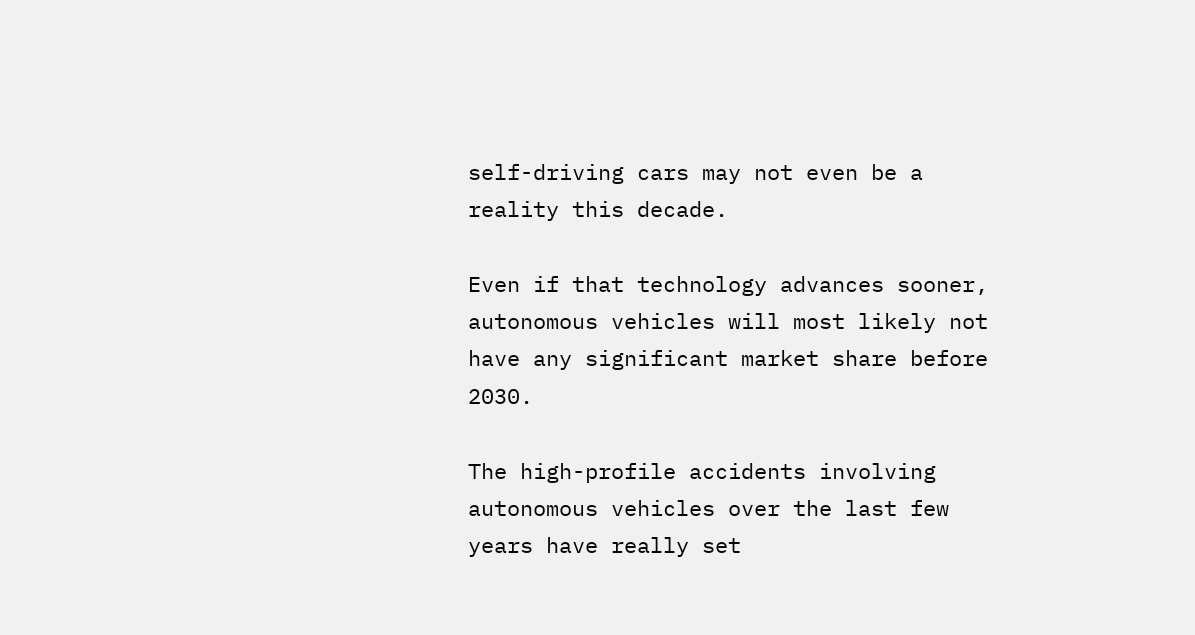self-driving cars may not even be a reality this decade.

Even if that technology advances sooner, autonomous vehicles will most likely not have any significant market share before 2030.

The high-profile accidents involving autonomous vehicles over the last few years have really set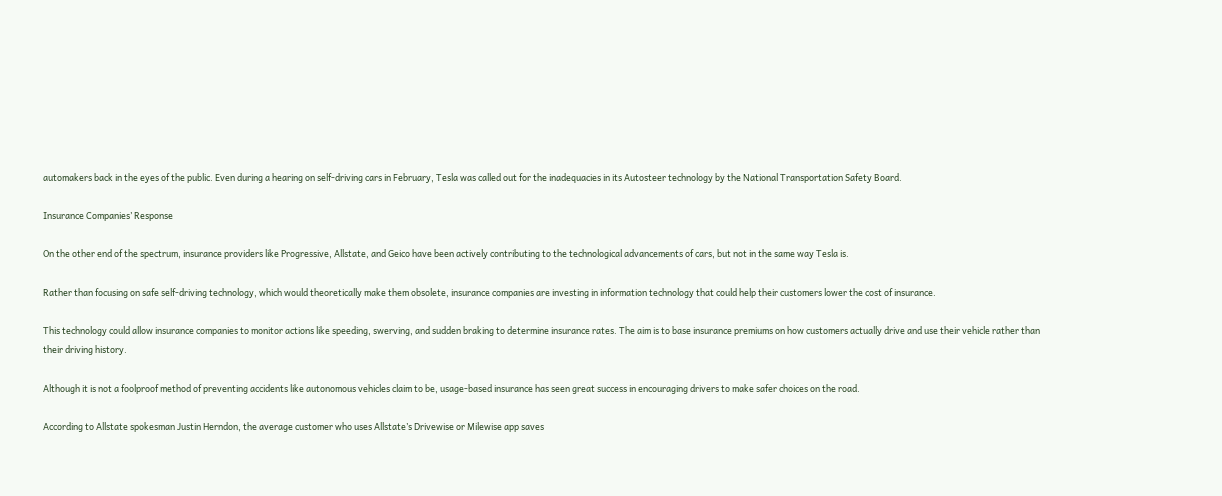automakers back in the eyes of the public. Even during a hearing on self-driving cars in February, Tesla was called out for the inadequacies in its Autosteer technology by the National Transportation Safety Board.

Insurance Companies’ Response

On the other end of the spectrum, insurance providers like Progressive, Allstate, and Geico have been actively contributing to the technological advancements of cars, but not in the same way Tesla is.

Rather than focusing on safe self-driving technology, which would theoretically make them obsolete, insurance companies are investing in information technology that could help their customers lower the cost of insurance.

This technology could allow insurance companies to monitor actions like speeding, swerving, and sudden braking to determine insurance rates. The aim is to base insurance premiums on how customers actually drive and use their vehicle rather than their driving history.

Although it is not a foolproof method of preventing accidents like autonomous vehicles claim to be, usage-based insurance has seen great success in encouraging drivers to make safer choices on the road.

According to Allstate spokesman Justin Herndon, the average customer who uses Allstate’s Drivewise or Milewise app saves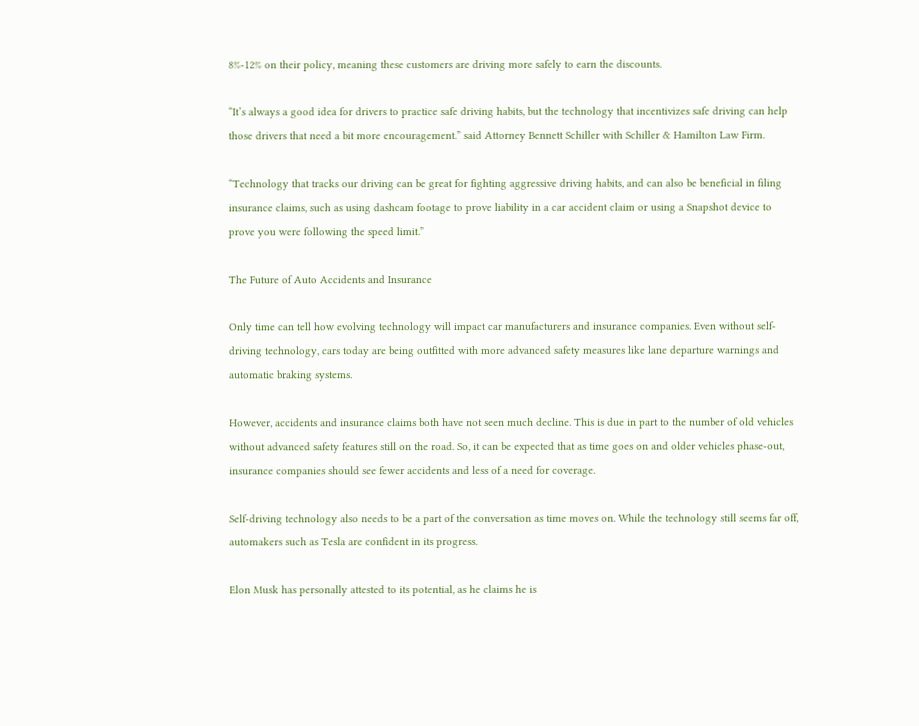8%-12% on their policy, meaning these customers are driving more safely to earn the discounts.

“It’s always a good idea for drivers to practice safe driving habits, but the technology that incentivizes safe driving can help those drivers that need a bit more encouragement.” said Attorney Bennett Schiller with Schiller & Hamilton Law Firm.

“Technology that tracks our driving can be great for fighting aggressive driving habits, and can also be beneficial in filing insurance claims, such as using dashcam footage to prove liability in a car accident claim or using a Snapshot device to prove you were following the speed limit.”

The Future of Auto Accidents and Insurance

Only time can tell how evolving technology will impact car manufacturers and insurance companies. Even without self-driving technology, cars today are being outfitted with more advanced safety measures like lane departure warnings and automatic braking systems.

However, accidents and insurance claims both have not seen much decline. This is due in part to the number of old vehicles without advanced safety features still on the road. So, it can be expected that as time goes on and older vehicles phase-out, insurance companies should see fewer accidents and less of a need for coverage.

Self-driving technology also needs to be a part of the conversation as time moves on. While the technology still seems far off, automakers such as Tesla are confident in its progress.

Elon Musk has personally attested to its potential, as he claims he is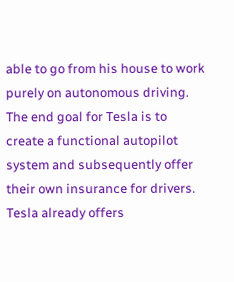able to go from his house to work purely on autonomous driving. The end goal for Tesla is to create a functional autopilot system and subsequently offer their own insurance for drivers. Tesla already offers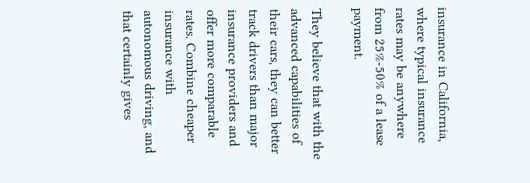insurance in California, where typical insurance rates may be anywhere from 25%-50% of a lease payment.

They believe that with the advanced capabilities of their cars, they can better track drivers than major insurance providers and offer more comparable rates. Combine cheaper insurance with autonomous driving, and that certainly gives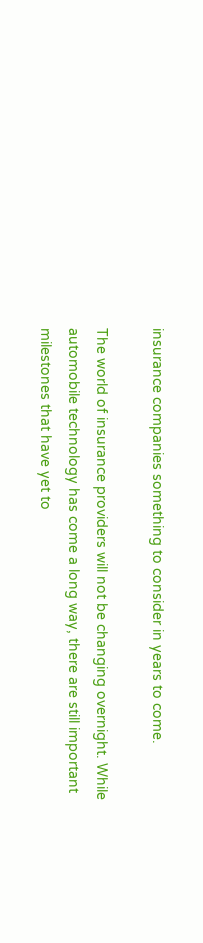insurance companies something to consider in years to come.

The world of insurance providers will not be changing overnight. While automobile technology has come a long way, there are still important milestones that have yet to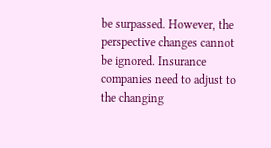be surpassed. However, the perspective changes cannot be ignored. Insurance companies need to adjust to the changing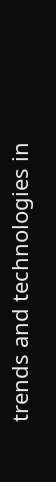trends and technologies in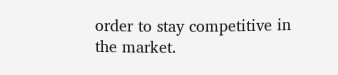order to stay competitive in the market.